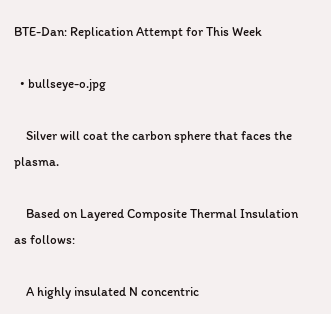BTE-Dan: Replication Attempt for This Week

  • bullseye-o.jpg

    Silver will coat the carbon sphere that faces the plasma.

    Based on Layered Composite Thermal Insulation as follows:

    A highly insulated N concentric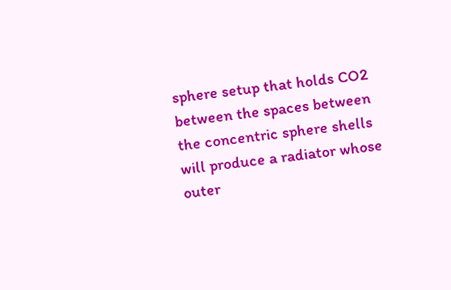sphere setup that holds CO2 between the spaces between the concentric sphere shells will produce a radiator whose outer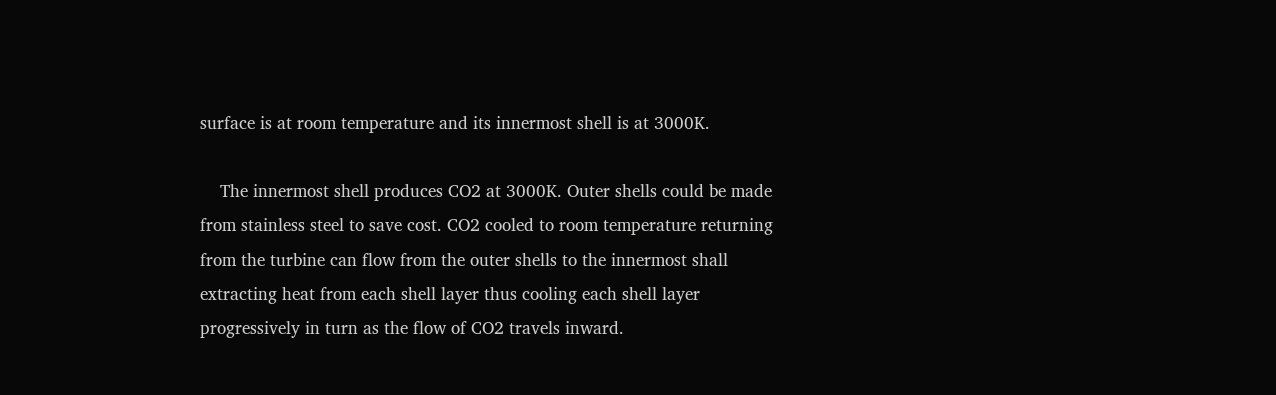surface is at room temperature and its innermost shell is at 3000K.

    The innermost shell produces CO2 at 3000K. Outer shells could be made from stainless steel to save cost. CO2 cooled to room temperature returning from the turbine can flow from the outer shells to the innermost shall extracting heat from each shell layer thus cooling each shell layer progressively in turn as the flow of CO2 travels inward.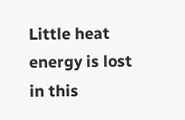Little heat energy is lost in this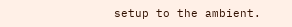setup to the ambient.